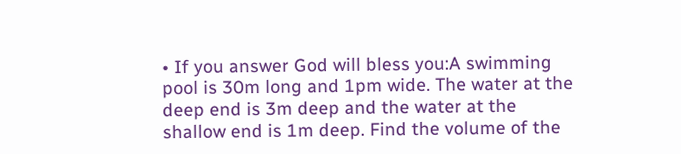• If you answer God will bless you:A swimming pool is 30m long and 1pm wide. The water at the deep end is 3m deep and the water at the shallow end is 1m deep. Find the volume of the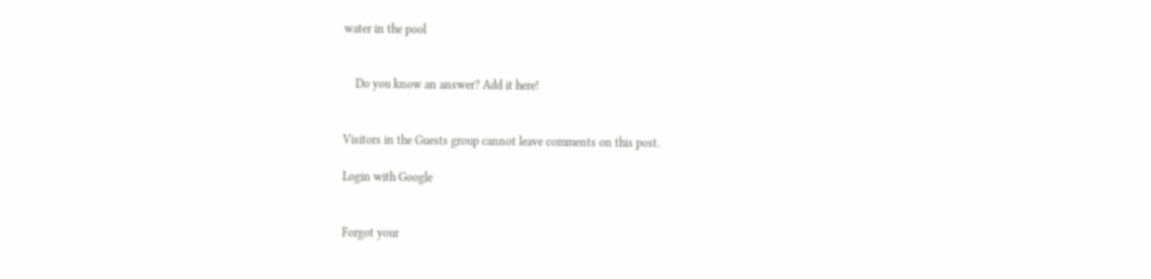water in the pool


    Do you know an answer? Add it here!


Visitors in the Guests group cannot leave comments on this post.

Login with Google


Forgot your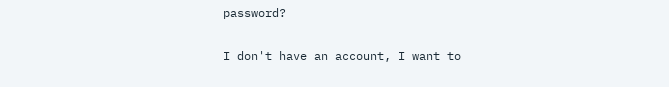password?

I don't have an account, I want to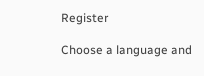Register

Choose a language and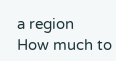a region
How much to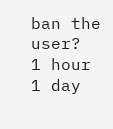ban the user?
1 hour 1 day